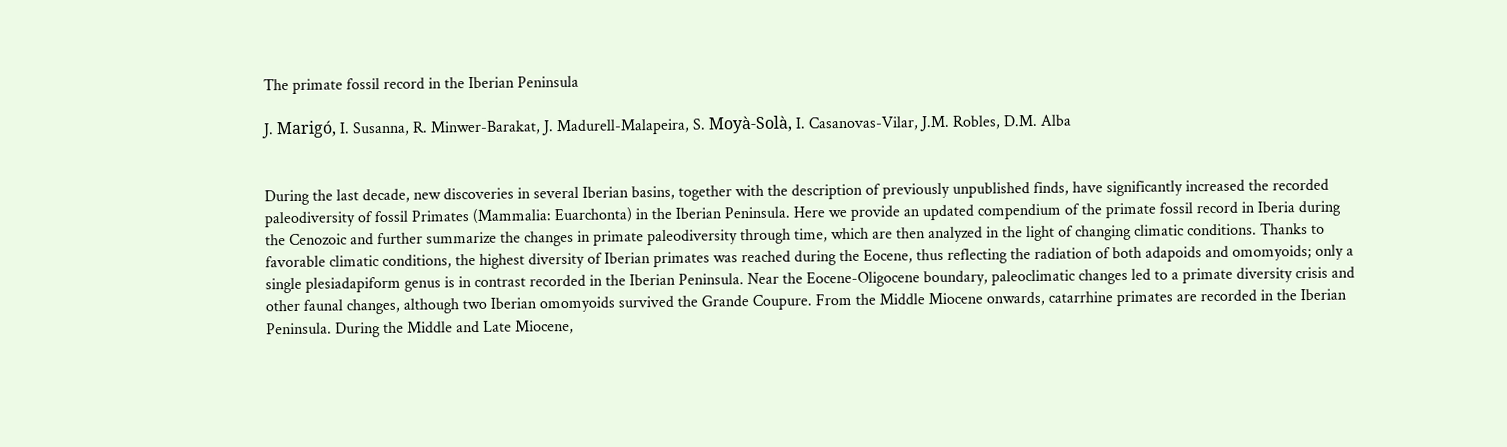The primate fossil record in the Iberian Peninsula

J. Marigó, I. Susanna, R. Minwer-Barakat, J. Madurell-Malapeira, S. Moyà-Solà, I. Casanovas-Vilar, J.M. Robles, D.M. Alba


During the last decade, new discoveries in several Iberian basins, together with the description of previously unpublished finds, have significantly increased the recorded paleodiversity of fossil Primates (Mammalia: Euarchonta) in the Iberian Peninsula. Here we provide an updated compendium of the primate fossil record in Iberia during the Cenozoic and further summarize the changes in primate paleodiversity through time, which are then analyzed in the light of changing climatic conditions. Thanks to favorable climatic conditions, the highest diversity of Iberian primates was reached during the Eocene, thus reflecting the radiation of both adapoids and omomyoids; only a single plesiadapiform genus is in contrast recorded in the Iberian Peninsula. Near the Eocene-Oligocene boundary, paleoclimatic changes led to a primate diversity crisis and other faunal changes, although two Iberian omomyoids survived the Grande Coupure. From the Middle Miocene onwards, catarrhine primates are recorded in the Iberian Peninsula. During the Middle and Late Miocene,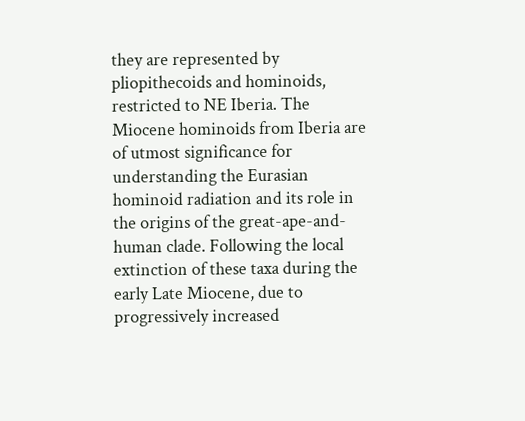they are represented by pliopithecoids and hominoids, restricted to NE Iberia. The Miocene hominoids from Iberia are of utmost significance for understanding the Eurasian hominoid radiation and its role in the origins of the great-ape-and-human clade. Following the local extinction of these taxa during the early Late Miocene, due to progressively increased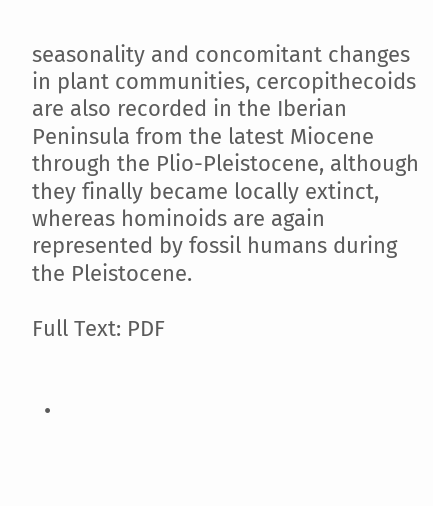seasonality and concomitant changes in plant communities, cercopithecoids are also recorded in the Iberian Peninsula from the latest Miocene through the Plio-Pleistocene, although they finally became locally extinct, whereas hominoids are again represented by fossil humans during the Pleistocene.

Full Text: PDF


  •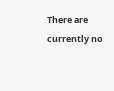There are currently no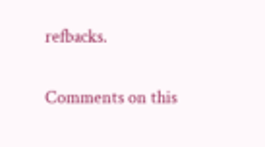refbacks.

Comments on this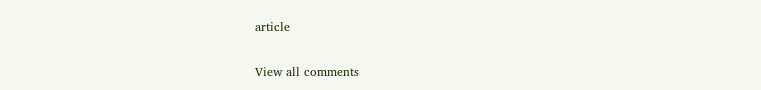article

View all comments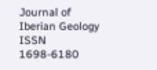Journal of Iberian Geology
ISSN 1698-6180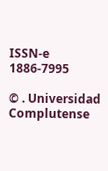ISSN-e 1886-7995

© . Universidad Complutense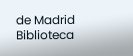de Madrid
Biblioteca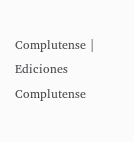Complutense | Ediciones Complutense